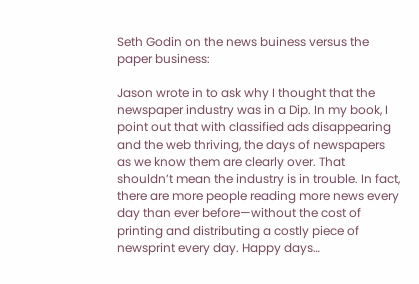Seth Godin on the news buiness versus the paper business:

Jason wrote in to ask why I thought that the newspaper industry was in a Dip. In my book, I point out that with classified ads disappearing and the web thriving, the days of newspapers as we know them are clearly over. That shouldn’t mean the industry is in trouble. In fact, there are more people reading more news every day than ever before—without the cost of printing and distributing a costly piece of newsprint every day. Happy days…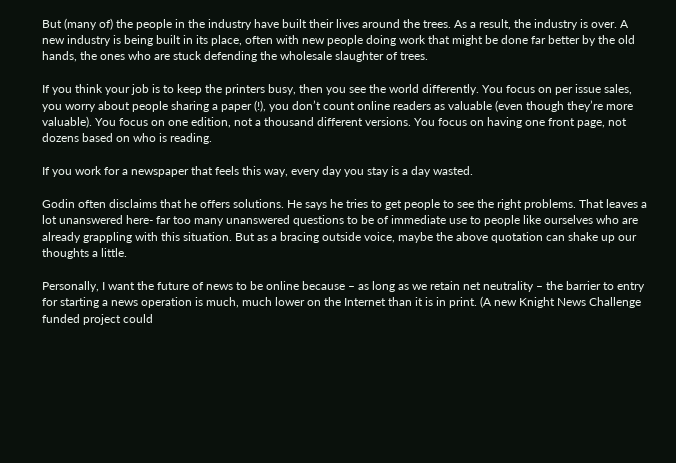But (many of) the people in the industry have built their lives around the trees. As a result, the industry is over. A new industry is being built in its place, often with new people doing work that might be done far better by the old hands, the ones who are stuck defending the wholesale slaughter of trees.

If you think your job is to keep the printers busy, then you see the world differently. You focus on per issue sales, you worry about people sharing a paper (!), you don’t count online readers as valuable (even though they’re more valuable). You focus on one edition, not a thousand different versions. You focus on having one front page, not dozens based on who is reading.

If you work for a newspaper that feels this way, every day you stay is a day wasted.

Godin often disclaims that he offers solutions. He says he tries to get people to see the right problems. That leaves a lot unanswered here- far too many unanswered questions to be of immediate use to people like ourselves who are already grappling with this situation. But as a bracing outside voice, maybe the above quotation can shake up our thoughts a little.

Personally, I want the future of news to be online because – as long as we retain net neutrality – the barrier to entry for starting a news operation is much, much lower on the Internet than it is in print. (A new Knight News Challenge funded project could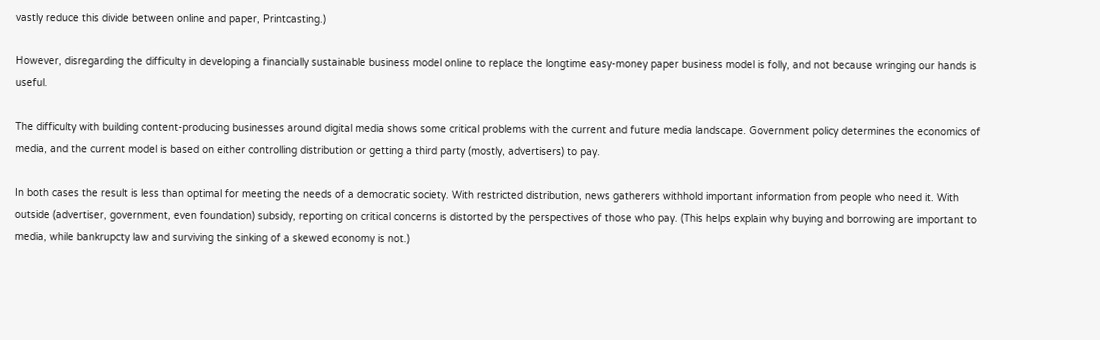vastly reduce this divide between online and paper, Printcasting.)

However, disregarding the difficulty in developing a financially sustainable business model online to replace the longtime easy-money paper business model is folly, and not because wringing our hands is useful.

The difficulty with building content-producing businesses around digital media shows some critical problems with the current and future media landscape. Government policy determines the economics of media, and the current model is based on either controlling distribution or getting a third party (mostly, advertisers) to pay.

In both cases the result is less than optimal for meeting the needs of a democratic society. With restricted distribution, news gatherers withhold important information from people who need it. With outside (advertiser, government, even foundation) subsidy, reporting on critical concerns is distorted by the perspectives of those who pay. (This helps explain why buying and borrowing are important to media, while bankrupcty law and surviving the sinking of a skewed economy is not.)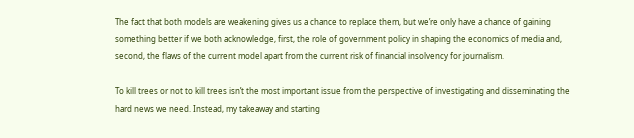The fact that both models are weakening gives us a chance to replace them, but we’re only have a chance of gaining something better if we both acknowledge, first, the role of government policy in shaping the economics of media and, second, the flaws of the current model apart from the current risk of financial insolvency for journalism.

To kill trees or not to kill trees isn’t the most important issue from the perspective of investigating and disseminating the hard news we need. Instead, my takeaway and starting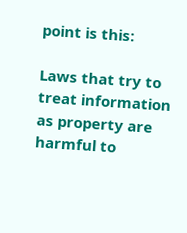point is this:

Laws that try to treat information as property are harmful to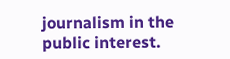journalism in the public interest.